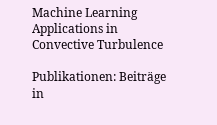Machine Learning Applications in Convective Turbulence

Publikationen: Beiträge in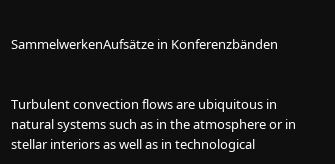SammelwerkenAufsätze in Konferenzbänden


Turbulent convection flows are ubiquitous in natural systems such as in the atmosphere or in stellar interiors as well as in technological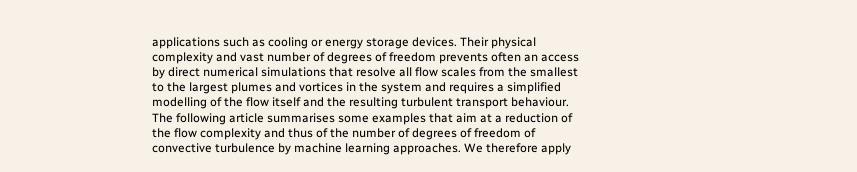applications such as cooling or energy storage devices. Their physical complexity and vast number of degrees of freedom prevents often an access by direct numerical simulations that resolve all flow scales from the smallest to the largest plumes and vortices in the system and requires a simplified modelling of the flow itself and the resulting turbulent transport behaviour. The following article summarises some examples that aim at a reduction of the flow complexity and thus of the number of degrees of freedom of convective turbulence by machine learning approaches. We therefore apply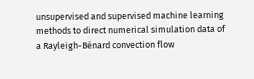unsupervised and supervised machine learning methods to direct numerical simulation data of a Rayleigh-Bénard convection flow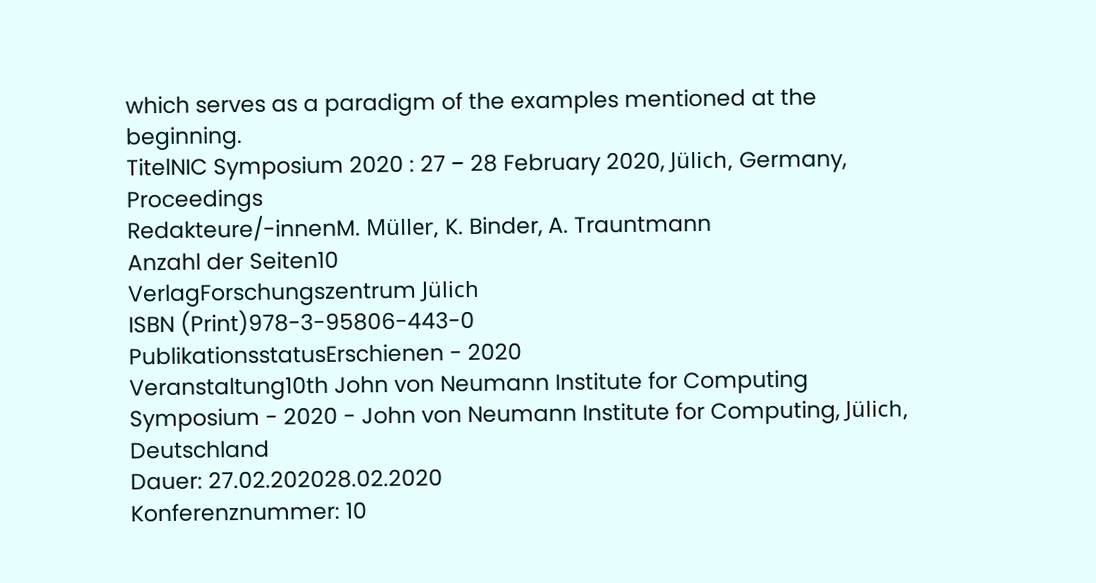which serves as a paradigm of the examples mentioned at the beginning.
TitelNIC Symposium 2020 : 27 − 28 February 2020, Jülich, Germany, Proceedings
Redakteure/-innenM. Müller, K. Binder, A. Trauntmann
Anzahl der Seiten10
VerlagForschungszentrum Jülich
ISBN (Print)978-3-95806-443-0
PublikationsstatusErschienen - 2020
Veranstaltung10th John von Neumann Institute for Computing Symposium - 2020 - John von Neumann Institute for Computing, Jülich, Deutschland
Dauer: 27.02.202028.02.2020
Konferenznummer: 10